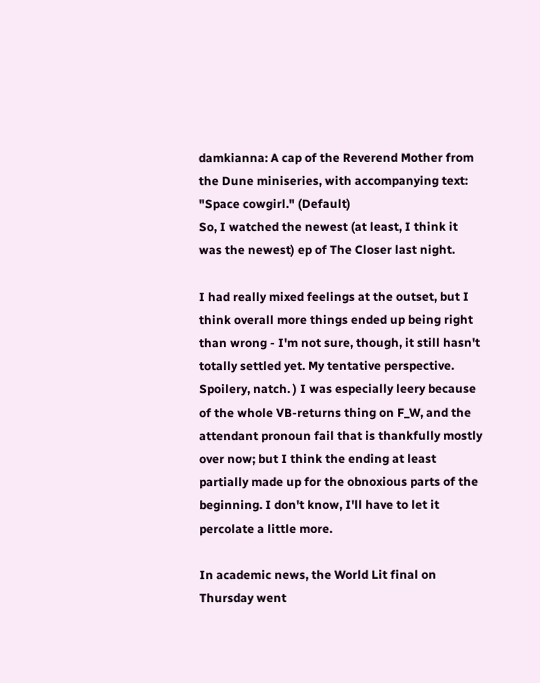damkianna: A cap of the Reverend Mother from the Dune miniseries, with accompanying text: "Space cowgirl." (Default)
So, I watched the newest (at least, I think it was the newest) ep of The Closer last night.

I had really mixed feelings at the outset, but I think overall more things ended up being right than wrong - I'm not sure, though, it still hasn't totally settled yet. My tentative perspective. Spoilery, natch. ) I was especially leery because of the whole VB-returns thing on F_W, and the attendant pronoun fail that is thankfully mostly over now; but I think the ending at least partially made up for the obnoxious parts of the beginning. I don't know, I'll have to let it percolate a little more.

In academic news, the World Lit final on Thursday went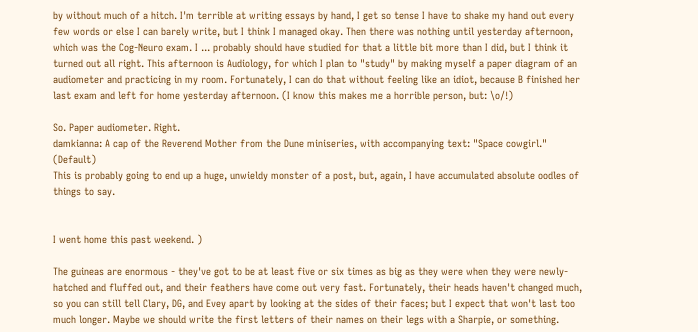by without much of a hitch. I'm terrible at writing essays by hand, I get so tense I have to shake my hand out every few words or else I can barely write, but I think I managed okay. Then there was nothing until yesterday afternoon, which was the Cog-Neuro exam. I ... probably should have studied for that a little bit more than I did, but I think it turned out all right. This afternoon is Audiology, for which I plan to "study" by making myself a paper diagram of an audiometer and practicing in my room. Fortunately, I can do that without feeling like an idiot, because B finished her last exam and left for home yesterday afternoon. (I know this makes me a horrible person, but: \o/!)

So. Paper audiometer. Right.
damkianna: A cap of the Reverend Mother from the Dune miniseries, with accompanying text: "Space cowgirl." (Default)
This is probably going to end up a huge, unwieldy monster of a post, but, again, I have accumulated absolute oodles of things to say.


I went home this past weekend. )

The guineas are enormous - they've got to be at least five or six times as big as they were when they were newly-hatched and fluffed out, and their feathers have come out very fast. Fortunately, their heads haven't changed much, so you can still tell Clary, DG, and Evey apart by looking at the sides of their faces; but I expect that won't last too much longer. Maybe we should write the first letters of their names on their legs with a Sharpie, or something.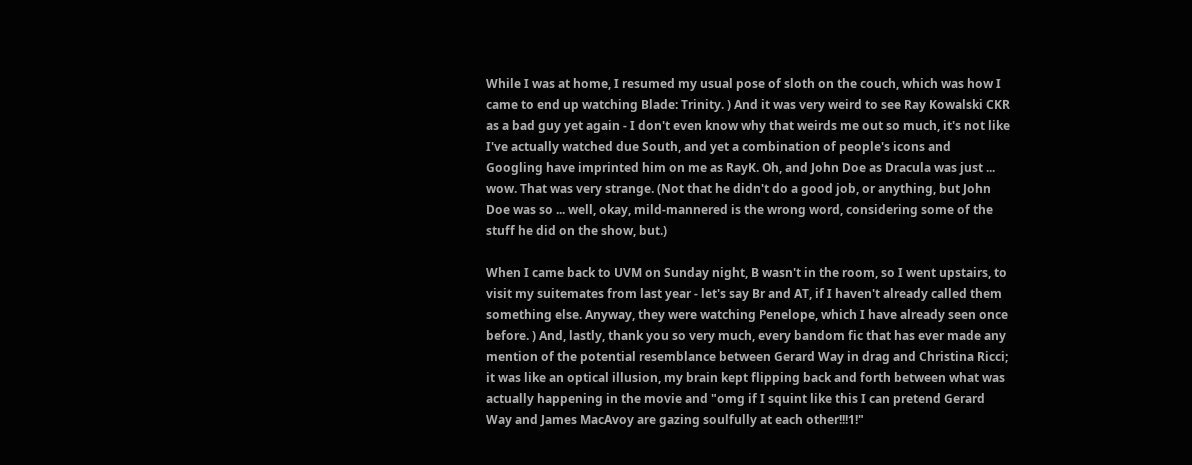While I was at home, I resumed my usual pose of sloth on the couch, which was how I came to end up watching Blade: Trinity. ) And it was very weird to see Ray Kowalski CKR as a bad guy yet again - I don't even know why that weirds me out so much, it's not like I've actually watched due South, and yet a combination of people's icons and Googling have imprinted him on me as RayK. Oh, and John Doe as Dracula was just ... wow. That was very strange. (Not that he didn't do a good job, or anything, but John Doe was so ... well, okay, mild-mannered is the wrong word, considering some of the stuff he did on the show, but.)

When I came back to UVM on Sunday night, B wasn't in the room, so I went upstairs, to visit my suitemates from last year - let's say Br and AT, if I haven't already called them something else. Anyway, they were watching Penelope, which I have already seen once before. ) And, lastly, thank you so very much, every bandom fic that has ever made any mention of the potential resemblance between Gerard Way in drag and Christina Ricci; it was like an optical illusion, my brain kept flipping back and forth between what was actually happening in the movie and "omg if I squint like this I can pretend Gerard Way and James MacAvoy are gazing soulfully at each other!!!1!"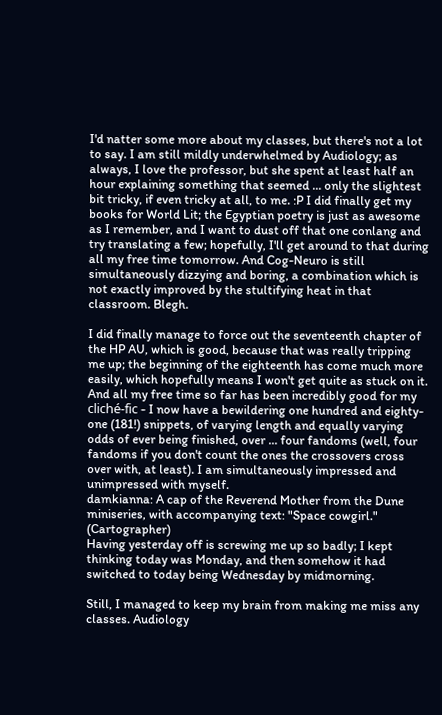I'd natter some more about my classes, but there's not a lot to say. I am still mildly underwhelmed by Audiology; as always, I love the professor, but she spent at least half an hour explaining something that seemed ... only the slightest bit tricky, if even tricky at all, to me. :P I did finally get my books for World Lit; the Egyptian poetry is just as awesome as I remember, and I want to dust off that one conlang and try translating a few; hopefully, I'll get around to that during all my free time tomorrow. And Cog-Neuro is still simultaneously dizzying and boring, a combination which is not exactly improved by the stultifying heat in that classroom. Blegh.

I did finally manage to force out the seventeenth chapter of the HP AU, which is good, because that was really tripping me up; the beginning of the eighteenth has come much more easily, which hopefully means I won't get quite as stuck on it. And all my free time so far has been incredibly good for my cliché-fic - I now have a bewildering one hundred and eighty-one (181!) snippets, of varying length and equally varying odds of ever being finished, over ... four fandoms (well, four fandoms if you don't count the ones the crossovers cross over with, at least). I am simultaneously impressed and unimpressed with myself.
damkianna: A cap of the Reverend Mother from the Dune miniseries, with accompanying text: "Space cowgirl." (Cartographer)
Having yesterday off is screwing me up so badly; I kept thinking today was Monday, and then somehow it had switched to today being Wednesday by midmorning.

Still, I managed to keep my brain from making me miss any classes. Audiology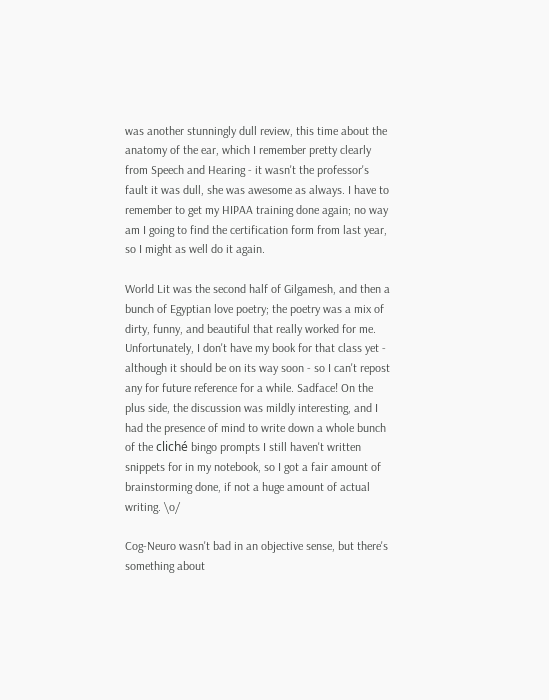was another stunningly dull review, this time about the anatomy of the ear, which I remember pretty clearly from Speech and Hearing - it wasn't the professor's fault it was dull, she was awesome as always. I have to remember to get my HIPAA training done again; no way am I going to find the certification form from last year, so I might as well do it again.

World Lit was the second half of Gilgamesh, and then a bunch of Egyptian love poetry; the poetry was a mix of dirty, funny, and beautiful that really worked for me. Unfortunately, I don't have my book for that class yet - although it should be on its way soon - so I can't repost any for future reference for a while. Sadface! On the plus side, the discussion was mildly interesting, and I had the presence of mind to write down a whole bunch of the cliché bingo prompts I still haven't written snippets for in my notebook, so I got a fair amount of brainstorming done, if not a huge amount of actual writing. \o/

Cog-Neuro wasn't bad in an objective sense, but there's something about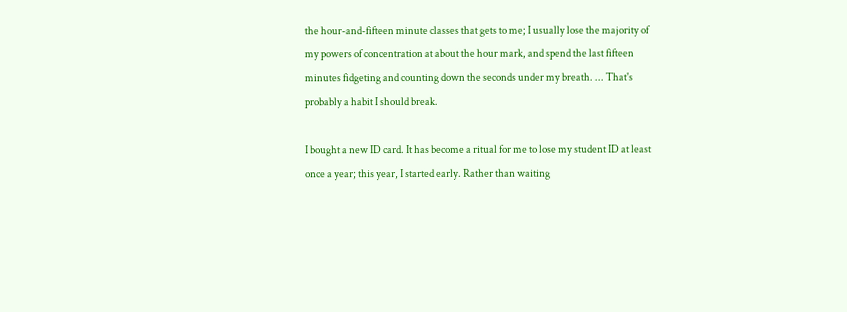the hour-and-fifteen minute classes that gets to me; I usually lose the majority of my powers of concentration at about the hour mark, and spend the last fifteen minutes fidgeting and counting down the seconds under my breath. ... That's probably a habit I should break.

I bought a new ID card. It has become a ritual for me to lose my student ID at least once a year; this year, I started early. Rather than waiting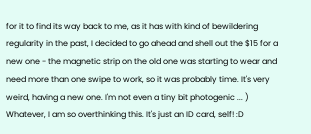for it to find its way back to me, as it has with kind of bewildering regularity in the past, I decided to go ahead and shell out the $15 for a new one - the magnetic strip on the old one was starting to wear and need more than one swipe to work, so it was probably time. It's very weird, having a new one. I'm not even a tiny bit photogenic ... ) Whatever, I am so overthinking this. It's just an ID card, self! :D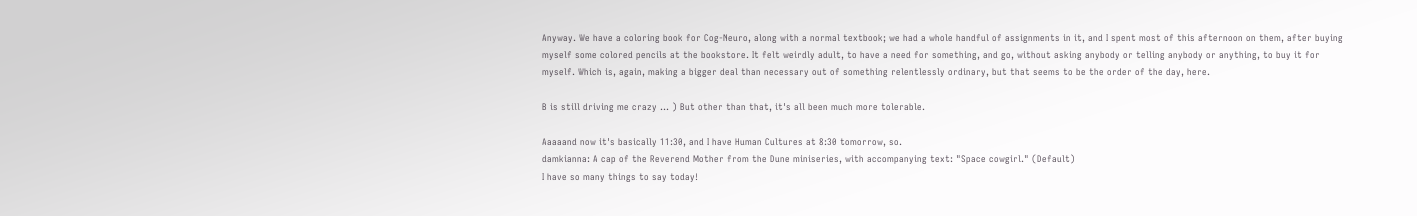Anyway. We have a coloring book for Cog-Neuro, along with a normal textbook; we had a whole handful of assignments in it, and I spent most of this afternoon on them, after buying myself some colored pencils at the bookstore. It felt weirdly adult, to have a need for something, and go, without asking anybody or telling anybody or anything, to buy it for myself. Which is, again, making a bigger deal than necessary out of something relentlessly ordinary, but that seems to be the order of the day, here.

B is still driving me crazy ... ) But other than that, it's all been much more tolerable.

Aaaaand now it's basically 11:30, and I have Human Cultures at 8:30 tomorrow, so.
damkianna: A cap of the Reverend Mother from the Dune miniseries, with accompanying text: "Space cowgirl." (Default)
I have so many things to say today!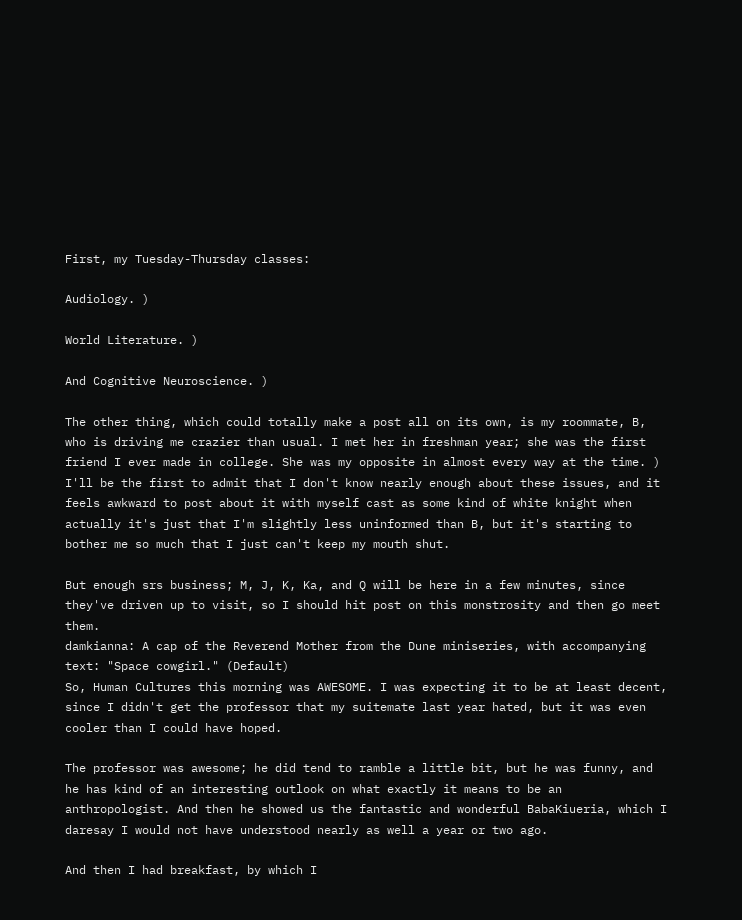First, my Tuesday-Thursday classes:

Audiology. )

World Literature. )

And Cognitive Neuroscience. )

The other thing, which could totally make a post all on its own, is my roommate, B, who is driving me crazier than usual. I met her in freshman year; she was the first friend I ever made in college. She was my opposite in almost every way at the time. ) I'll be the first to admit that I don't know nearly enough about these issues, and it feels awkward to post about it with myself cast as some kind of white knight when actually it's just that I'm slightly less uninformed than B, but it's starting to bother me so much that I just can't keep my mouth shut.

But enough srs business; M, J, K, Ka, and Q will be here in a few minutes, since they've driven up to visit, so I should hit post on this monstrosity and then go meet them.
damkianna: A cap of the Reverend Mother from the Dune miniseries, with accompanying text: "Space cowgirl." (Default)
So, Human Cultures this morning was AWESOME. I was expecting it to be at least decent, since I didn't get the professor that my suitemate last year hated, but it was even cooler than I could have hoped.

The professor was awesome; he did tend to ramble a little bit, but he was funny, and he has kind of an interesting outlook on what exactly it means to be an anthropologist. And then he showed us the fantastic and wonderful BabaKiueria, which I daresay I would not have understood nearly as well a year or two ago.

And then I had breakfast, by which I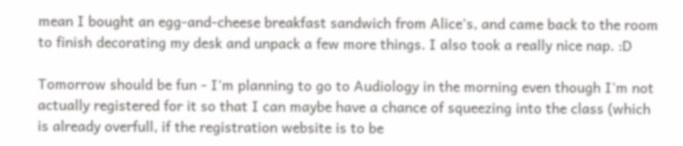mean I bought an egg-and-cheese breakfast sandwich from Alice's, and came back to the room to finish decorating my desk and unpack a few more things. I also took a really nice nap. :D

Tomorrow should be fun - I'm planning to go to Audiology in the morning even though I'm not actually registered for it so that I can maybe have a chance of squeezing into the class (which is already overfull, if the registration website is to be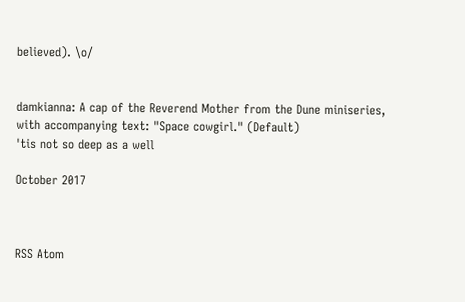believed). \o/


damkianna: A cap of the Reverend Mother from the Dune miniseries, with accompanying text: "Space cowgirl." (Default)
'tis not so deep as a well

October 2017



RSS Atom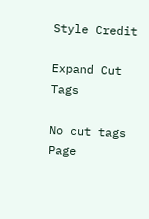Style Credit

Expand Cut Tags

No cut tags
Page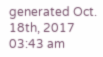generated Oct. 18th, 2017 03:43 am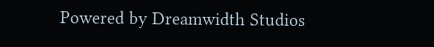Powered by Dreamwidth Studios